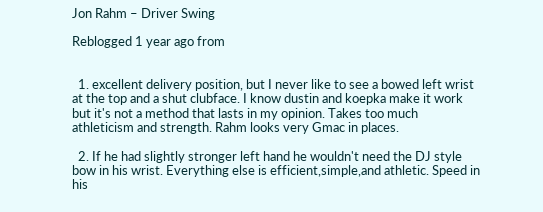Jon Rahm – Driver Swing

Reblogged 1 year ago from


  1. excellent delivery position, but I never like to see a bowed left wrist at the top and a shut clubface. I know dustin and koepka make it work but it's not a method that lasts in my opinion. Takes too much athleticism and strength. Rahm looks very Gmac in places.

  2. If he had slightly stronger left hand he wouldn't need the DJ style bow in his wrist. Everything else is efficient,simple,and athletic. Speed in his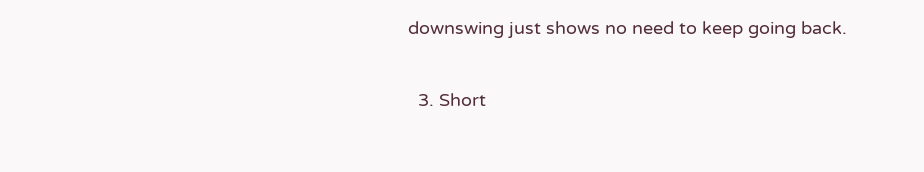downswing just shows no need to keep going back.

  3. Short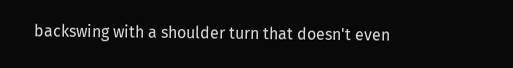backswing with a shoulder turn that doesn't even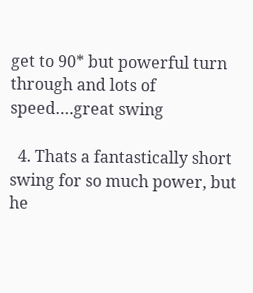get to 90* but powerful turn through and lots of speed….great swing

  4. Thats a fantastically short swing for so much power, but he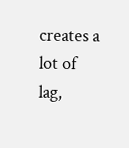creates a lot of lag,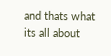and thats what its all about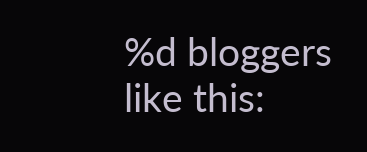%d bloggers like this: